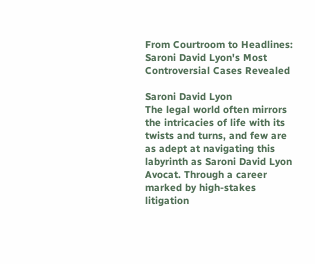From Courtroom to Headlines: Saroni David Lyon's Most Controversial Cases Revealed

Saroni David Lyon
The legal world often mirrors the intricacies of life with its twists and turns, and few are as adept at navigating this labyrinth as Saroni David Lyon Avocat. Through a career marked by high-stakes litigation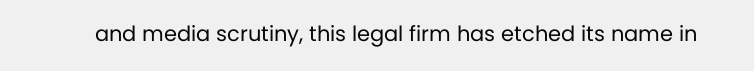and media scrutiny, this legal firm has etched its name in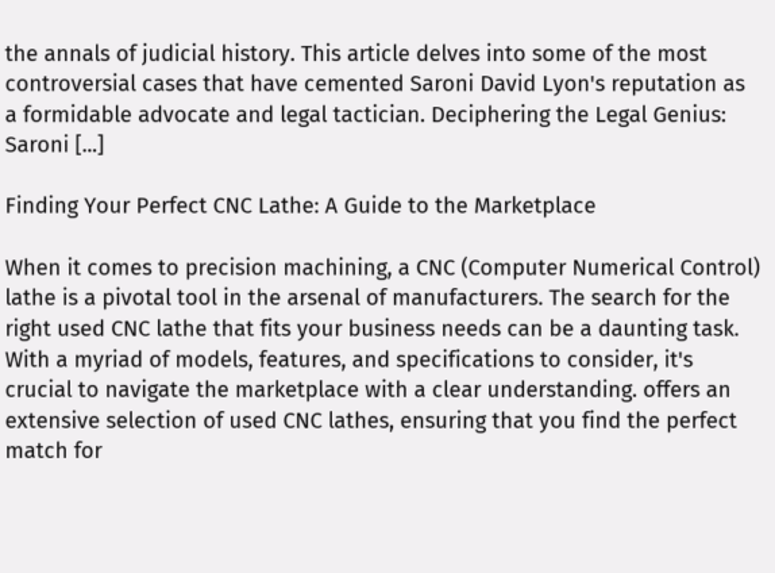the annals of judicial history. This article delves into some of the most controversial cases that have cemented Saroni David Lyon's reputation as a formidable advocate and legal tactician. Deciphering the Legal Genius: Saroni [...]

Finding Your Perfect CNC Lathe: A Guide to the Marketplace

When it comes to precision machining, a CNC (Computer Numerical Control) lathe is a pivotal tool in the arsenal of manufacturers. The search for the right used CNC lathe that fits your business needs can be a daunting task. With a myriad of models, features, and specifications to consider, it's crucial to navigate the marketplace with a clear understanding. offers an extensive selection of used CNC lathes, ensuring that you find the perfect match for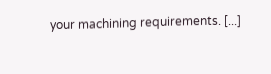your machining requirements. [...]